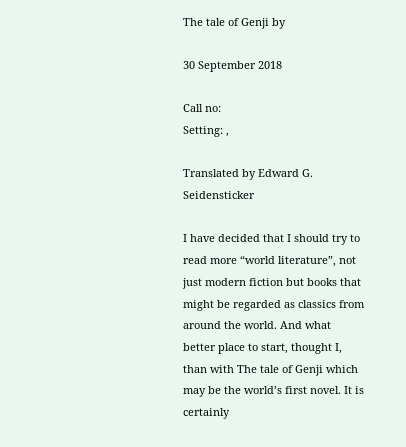The tale of Genji by

30 September 2018

Call no:
Setting: ,

Translated by Edward G. Seidensticker

I have decided that I should try to read more “world literature”, not just modern fiction but books that might be regarded as classics from around the world. And what better place to start, thought I, than with The tale of Genji which may be the world’s first novel. It is certainly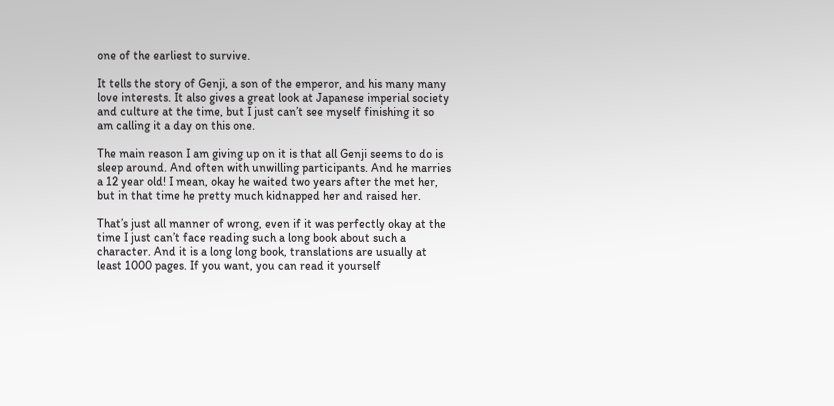one of the earliest to survive.

It tells the story of Genji, a son of the emperor, and his many many love interests. It also gives a great look at Japanese imperial society and culture at the time, but I just can’t see myself finishing it so am calling it a day on this one.

The main reason I am giving up on it is that all Genji seems to do is sleep around. And often with unwilling participants. And he marries a 12 year old! I mean, okay he waited two years after the met her, but in that time he pretty much kidnapped her and raised her.

That’s just all manner of wrong, even if it was perfectly okay at the time I just can’t face reading such a long book about such a character. And it is a long long book, translations are usually at least 1000 pages. If you want, you can read it yourself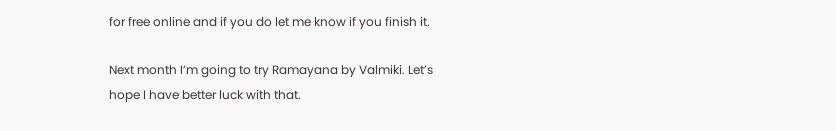for free online and if you do let me know if you finish it.

Next month I’m going to try Ramayana by Valmiki. Let’s hope I have better luck with that.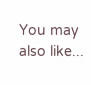You may also like...